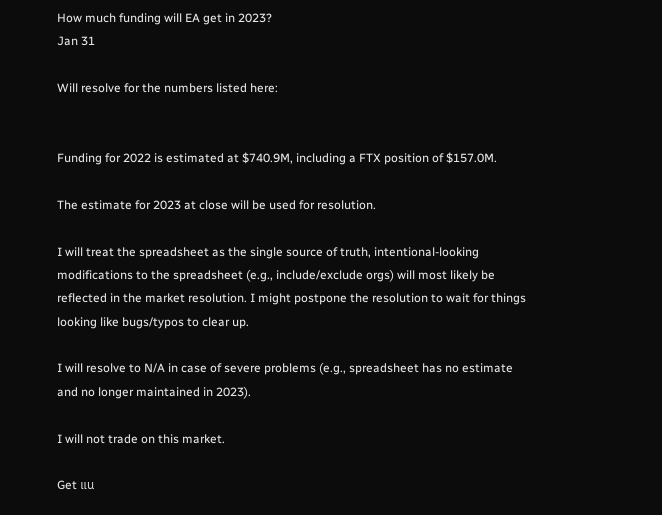How much funding will EA get in 2023?
Jan 31

Will resolve for the numbers listed here:


Funding for 2022 is estimated at $740.9M, including a FTX position of $157.0M.

The estimate for 2023 at close will be used for resolution.

I will treat the spreadsheet as the single source of truth, intentional-looking modifications to the spreadsheet (e.g., include/exclude orgs) will most likely be reflected in the market resolution. I might postpone the resolution to wait for things looking like bugs/typos to clear up.

I will resolve to N/A in case of severe problems (e.g., spreadsheet has no estimate and no longer maintained in 2023).

I will not trade on this market.

Get แน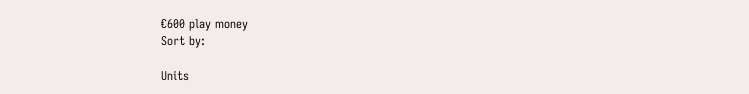€600 play money
Sort by:

Units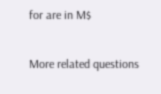for are in M$

More related questions